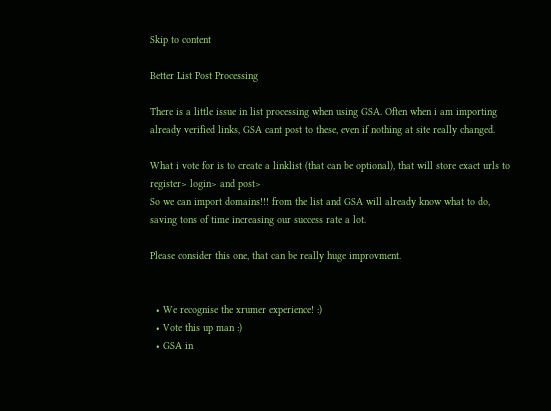Skip to content

Better List Post Processing

There is a little issue in list processing when using GSA. Often when i am importing already verified links, GSA cant post to these, even if nothing at site really changed.

What i vote for is to create a linklist (that can be optional), that will store exact urls to register> login> and post>
So we can import domains!!! from the list and GSA will already know what to do, saving tons of time increasing our success rate a lot.

Please consider this one, that can be really huge improvment.


  • We recognise the xrumer experience! :)
  • Vote this up man :)
  • GSA in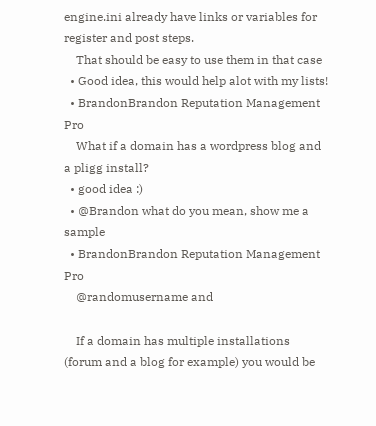engine.ini already have links or variables for register and post steps.
    That should be easy to use them in that case
  • Good idea, this would help alot with my lists!
  • BrandonBrandon Reputation Management Pro
    What if a domain has a wordpress blog and a pligg install?
  • good idea :)
  • @Brandon what do you mean, show me a sample
  • BrandonBrandon Reputation Management Pro
    @randomusername and

    If a domain has multiple installations (forum and a blog for example) you would be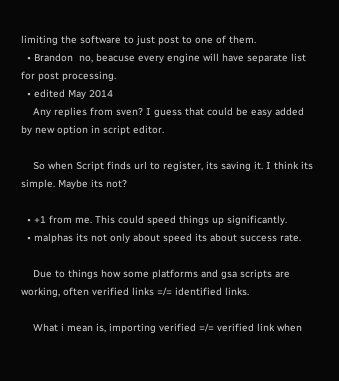limiting the software to just post to one of them.
  • Brandon  no, beacuse every engine will have separate list for post processing.
  • edited May 2014
    Any replies from sven? I guess that could be easy added by new option in script editor.

    So when Script finds url to register, its saving it. I think its simple. Maybe its not?

  • +1 from me. This could speed things up significantly.
  • malphas its not only about speed its about success rate.

    Due to things how some platforms and gsa scripts are working, often verified links =/= identified links.

    What i mean is, importing verified =/= verified link when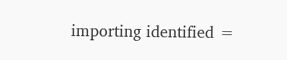importing identified =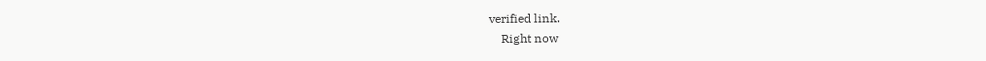verified link.
    Right now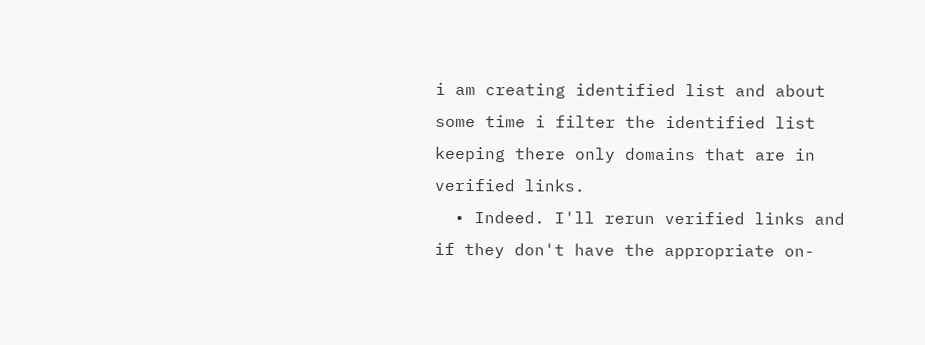i am creating identified list and about some time i filter the identified list keeping there only domains that are in verified links.
  • Indeed. I'll rerun verified links and if they don't have the appropriate on-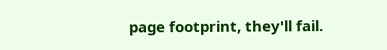page footprint, they'll fail.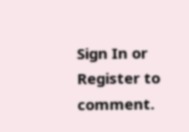Sign In or Register to comment.